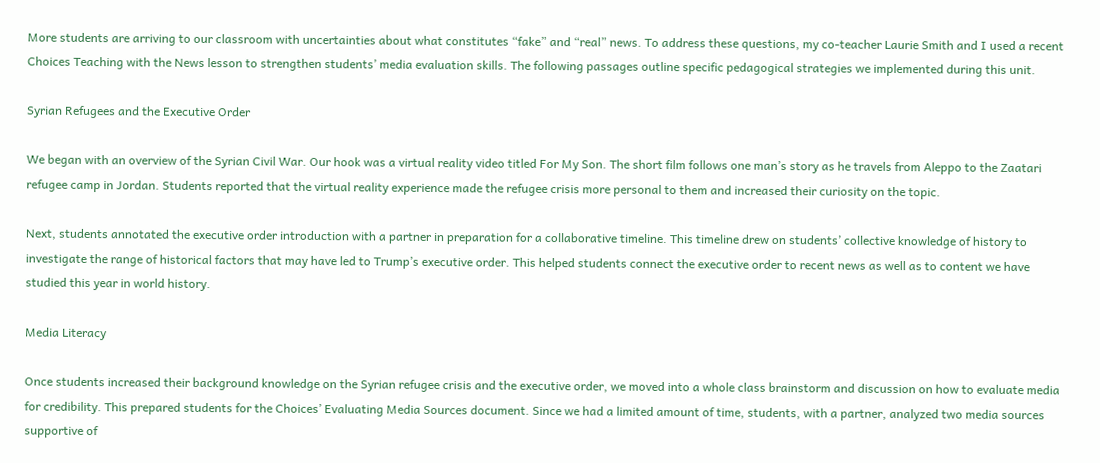More students are arriving to our classroom with uncertainties about what constitutes “fake” and “real” news. To address these questions, my co-teacher Laurie Smith and I used a recent Choices Teaching with the News lesson to strengthen students’ media evaluation skills. The following passages outline specific pedagogical strategies we implemented during this unit.

Syrian Refugees and the Executive Order

We began with an overview of the Syrian Civil War. Our hook was a virtual reality video titled For My Son. The short film follows one man’s story as he travels from Aleppo to the Zaatari refugee camp in Jordan. Students reported that the virtual reality experience made the refugee crisis more personal to them and increased their curiosity on the topic.

Next, students annotated the executive order introduction with a partner in preparation for a collaborative timeline. This timeline drew on students’ collective knowledge of history to investigate the range of historical factors that may have led to Trump’s executive order. This helped students connect the executive order to recent news as well as to content we have studied this year in world history.

Media Literacy

Once students increased their background knowledge on the Syrian refugee crisis and the executive order, we moved into a whole class brainstorm and discussion on how to evaluate media for credibility. This prepared students for the Choices’ Evaluating Media Sources document. Since we had a limited amount of time, students, with a partner, analyzed two media sources supportive of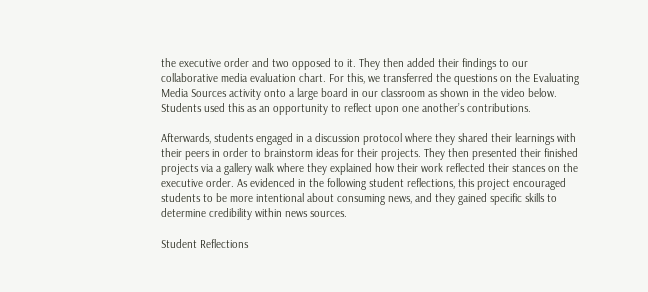the executive order and two opposed to it. They then added their findings to our collaborative media evaluation chart. For this, we transferred the questions on the Evaluating Media Sources activity onto a large board in our classroom as shown in the video below. Students used this as an opportunity to reflect upon one another’s contributions.

Afterwards, students engaged in a discussion protocol where they shared their learnings with their peers in order to brainstorm ideas for their projects. They then presented their finished projects via a gallery walk where they explained how their work reflected their stances on the executive order. As evidenced in the following student reflections, this project encouraged students to be more intentional about consuming news, and they gained specific skills to determine credibility within news sources.

Student Reflections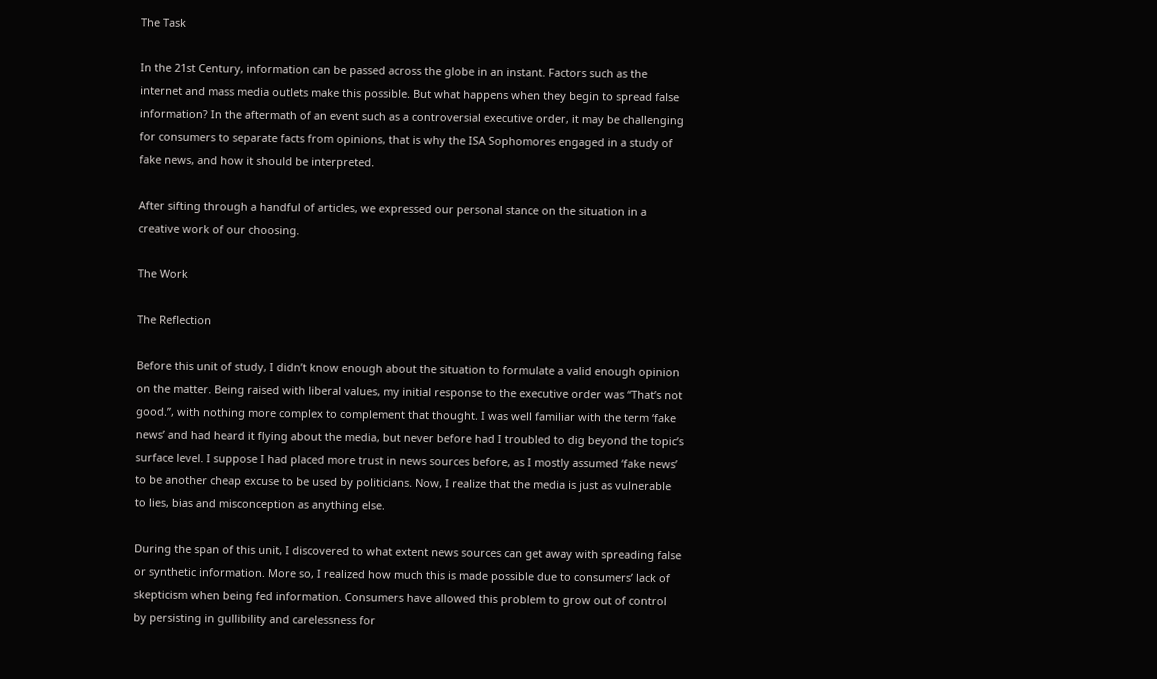The Task

In the 21st Century, information can be passed across the globe in an instant. Factors such as the internet and mass media outlets make this possible. But what happens when they begin to spread false information? In the aftermath of an event such as a controversial executive order, it may be challenging for consumers to separate facts from opinions, that is why the ISA Sophomores engaged in a study of fake news, and how it should be interpreted.

After sifting through a handful of articles, we expressed our personal stance on the situation in a creative work of our choosing.

The Work

The Reflection

Before this unit of study, I didn’t know enough about the situation to formulate a valid enough opinion on the matter. Being raised with liberal values, my initial response to the executive order was “That’s not good.”, with nothing more complex to complement that thought. I was well familiar with the term ‘fake news’ and had heard it flying about the media, but never before had I troubled to dig beyond the topic’s surface level. I suppose I had placed more trust in news sources before, as I mostly assumed ‘fake news’ to be another cheap excuse to be used by politicians. Now, I realize that the media is just as vulnerable to lies, bias and misconception as anything else.

During the span of this unit, I discovered to what extent news sources can get away with spreading false or synthetic information. More so, I realized how much this is made possible due to consumers’ lack of skepticism when being fed information. Consumers have allowed this problem to grow out of control by persisting in gullibility and carelessness for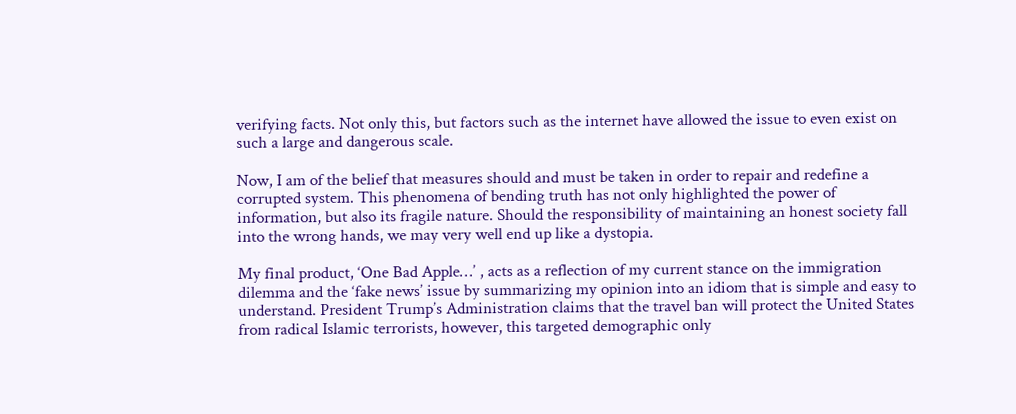verifying facts. Not only this, but factors such as the internet have allowed the issue to even exist on such a large and dangerous scale.

Now, I am of the belief that measures should and must be taken in order to repair and redefine a corrupted system. This phenomena of bending truth has not only highlighted the power of information, but also its fragile nature. Should the responsibility of maintaining an honest society fall into the wrong hands, we may very well end up like a dystopia.

My final product, ‘One Bad Apple…’ , acts as a reflection of my current stance on the immigration dilemma and the ‘fake news’ issue by summarizing my opinion into an idiom that is simple and easy to understand. President Trump’s Administration claims that the travel ban will protect the United States from radical Islamic terrorists, however, this targeted demographic only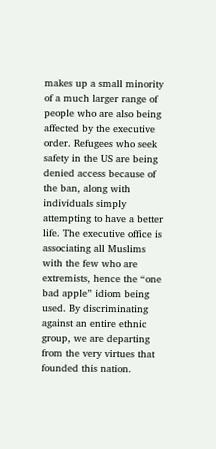makes up a small minority of a much larger range of people who are also being affected by the executive order. Refugees who seek safety in the US are being denied access because of the ban, along with individuals simply attempting to have a better life. The executive office is associating all Muslims with the few who are extremists, hence the “one bad apple” idiom being used. By discriminating against an entire ethnic group, we are departing from the very virtues that founded this nation.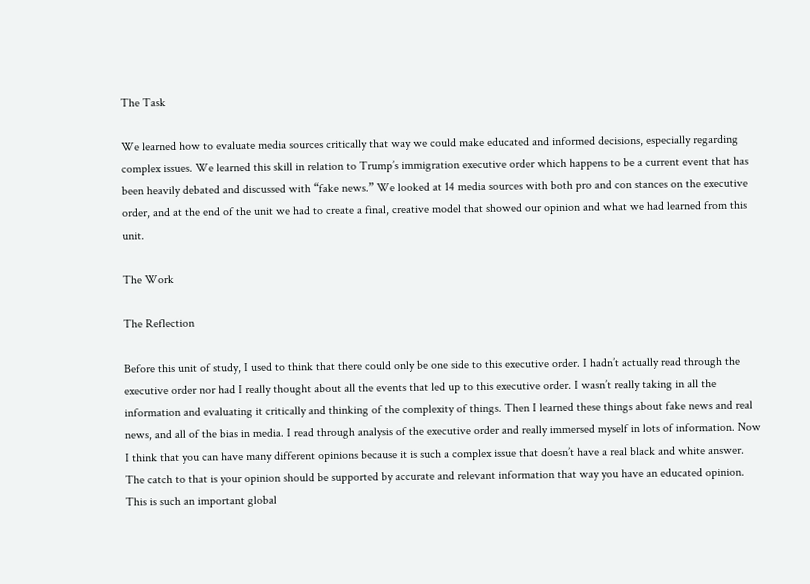The Task

We learned how to evaluate media sources critically that way we could make educated and informed decisions, especially regarding complex issues. We learned this skill in relation to Trump’s immigration executive order which happens to be a current event that has been heavily debated and discussed with “fake news.” We looked at 14 media sources with both pro and con stances on the executive order, and at the end of the unit we had to create a final, creative model that showed our opinion and what we had learned from this unit.

The Work

The Reflection

Before this unit of study, I used to think that there could only be one side to this executive order. I hadn’t actually read through the executive order nor had I really thought about all the events that led up to this executive order. I wasn’t really taking in all the information and evaluating it critically and thinking of the complexity of things. Then I learned these things about fake news and real news, and all of the bias in media. I read through analysis of the executive order and really immersed myself in lots of information. Now I think that you can have many different opinions because it is such a complex issue that doesn’t have a real black and white answer. The catch to that is your opinion should be supported by accurate and relevant information that way you have an educated opinion. This is such an important global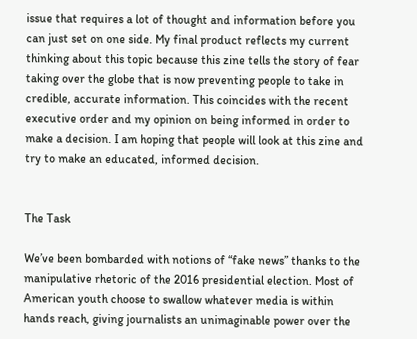issue that requires a lot of thought and information before you can just set on one side. My final product reflects my current thinking about this topic because this zine tells the story of fear taking over the globe that is now preventing people to take in credible, accurate information. This coincides with the recent executive order and my opinion on being informed in order to make a decision. I am hoping that people will look at this zine and try to make an educated, informed decision.


The Task

We’ve been bombarded with notions of “fake news” thanks to the manipulative rhetoric of the 2016 presidential election. Most of American youth choose to swallow whatever media is within hands reach, giving journalists an unimaginable power over the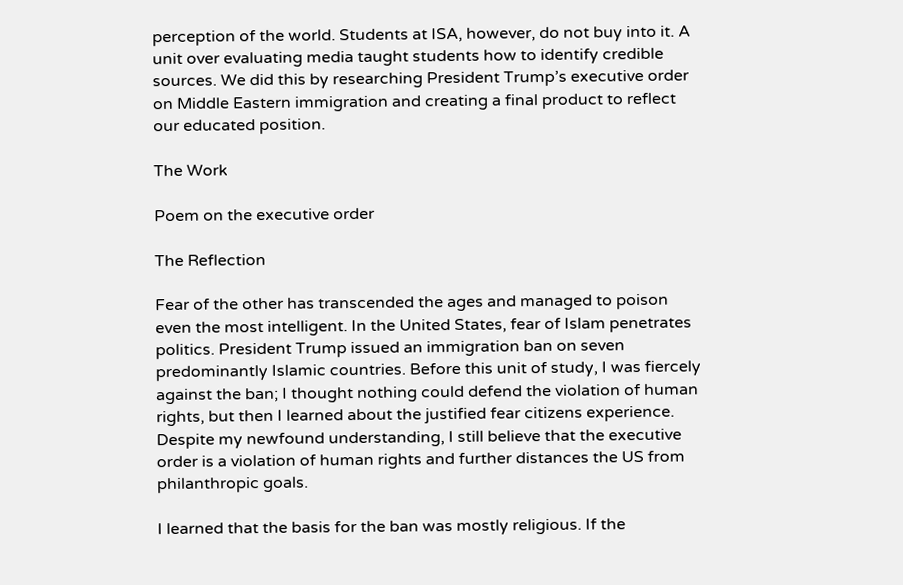perception of the world. Students at ISA, however, do not buy into it. A unit over evaluating media taught students how to identify credible sources. We did this by researching President Trump’s executive order on Middle Eastern immigration and creating a final product to reflect our educated position.

The Work

Poem on the executive order

The Reflection

Fear of the other has transcended the ages and managed to poison even the most intelligent. In the United States, fear of Islam penetrates politics. President Trump issued an immigration ban on seven predominantly Islamic countries. Before this unit of study, I was fiercely against the ban; I thought nothing could defend the violation of human rights, but then I learned about the justified fear citizens experience. Despite my newfound understanding, I still believe that the executive order is a violation of human rights and further distances the US from philanthropic goals.

I learned that the basis for the ban was mostly religious. If the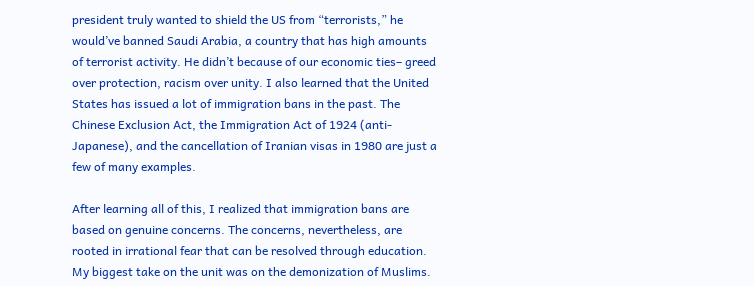president truly wanted to shield the US from “terrorists,” he would’ve banned Saudi Arabia, a country that has high amounts of terrorist activity. He didn’t because of our economic ties– greed over protection, racism over unity. I also learned that the United States has issued a lot of immigration bans in the past. The Chinese Exclusion Act, the Immigration Act of 1924 (anti-Japanese), and the cancellation of Iranian visas in 1980 are just a few of many examples.

After learning all of this, I realized that immigration bans are based on genuine concerns. The concerns, nevertheless, are rooted in irrational fear that can be resolved through education. My biggest take on the unit was on the demonization of Muslims.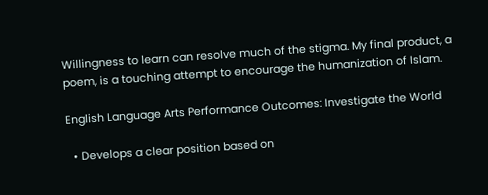Willingness to learn can resolve much of the stigma. My final product, a poem, is a touching attempt to encourage the humanization of Islam.

English Language Arts Performance Outcomes: Investigate the World

  • Develops a clear position based on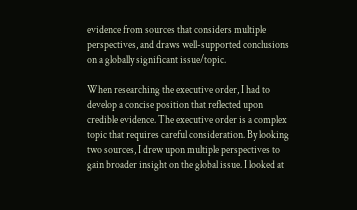evidence from sources that considers multiple perspectives, and draws well-supported conclusions on a globally significant issue/topic.

When researching the executive order, I had to develop a concise position that reflected upon credible evidence. The executive order is a complex topic that requires careful consideration. By looking two sources, I drew upon multiple perspectives to gain broader insight on the global issue. I looked at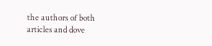the authors of both articles and dove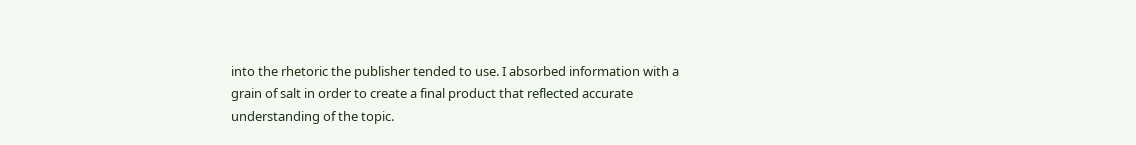into the rhetoric the publisher tended to use. I absorbed information with a grain of salt in order to create a final product that reflected accurate understanding of the topic.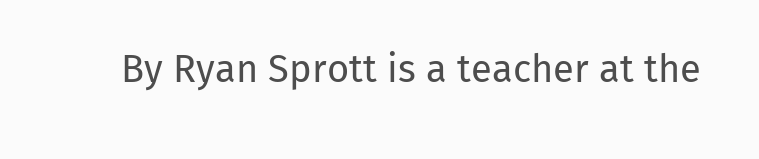By Ryan Sprott is a teacher at the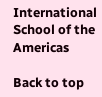International School of the Americas

Back to top